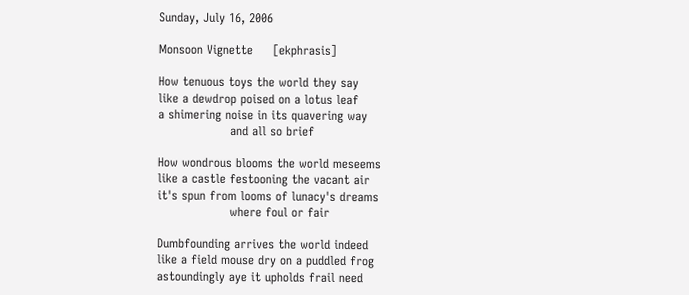Sunday, July 16, 2006

Monsoon Vignette     [ekphrasis]

How tenuous toys the world they say
like a dewdrop poised on a lotus leaf
a shimering noise in its quavering way
                  and all so brief

How wondrous blooms the world meseems
like a castle festooning the vacant air
it's spun from looms of lunacy's dreams
                  where foul or fair

Dumbfounding arrives the world indeed
like a field mouse dry on a puddled frog
astoundingly aye it upholds frail need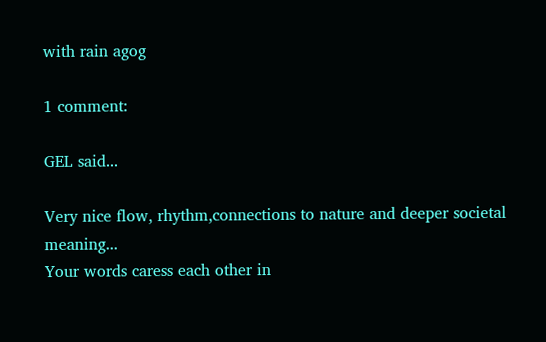with rain agog

1 comment:

GEL said...

Very nice flow, rhythm,connections to nature and deeper societal meaning...
Your words caress each other in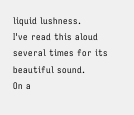liquid lushness.
I've read this aloud several times for its beautiful sound.
On a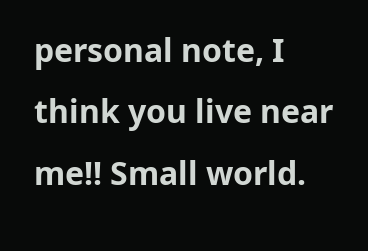personal note, I think you live near me!! Small world.